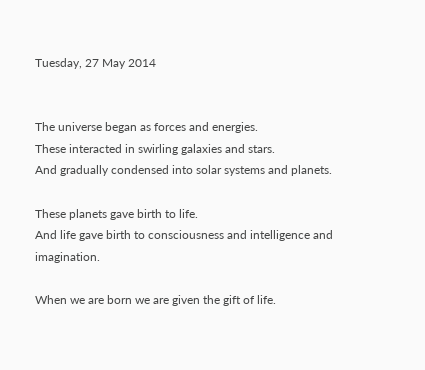Tuesday, 27 May 2014


The universe began as forces and energies.
These interacted in swirling galaxies and stars.
And gradually condensed into solar systems and planets.

These planets gave birth to life.
And life gave birth to consciousness and intelligence and imagination.

When we are born we are given the gift of life.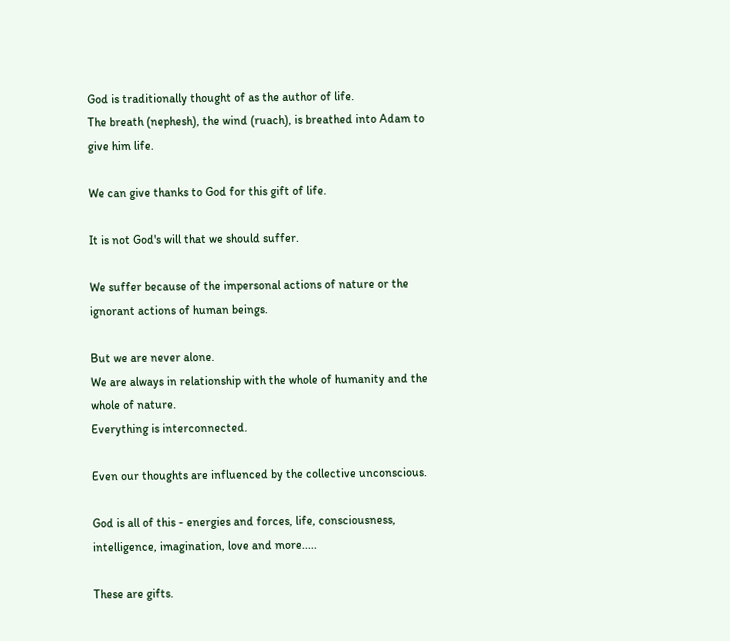God is traditionally thought of as the author of life.
The breath (nephesh), the wind (ruach), is breathed into Adam to give him life.

We can give thanks to God for this gift of life.

It is not God's will that we should suffer.

We suffer because of the impersonal actions of nature or the ignorant actions of human beings.

But we are never alone.
We are always in relationship with the whole of humanity and the whole of nature.
Everything is interconnected.

Even our thoughts are influenced by the collective unconscious.

God is all of this - energies and forces, life, consciousness, intelligence, imagination, love and more.....

These are gifts.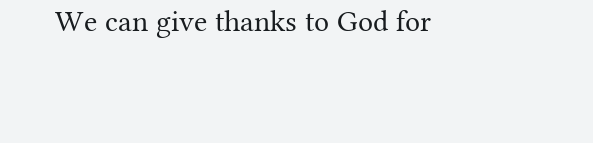We can give thanks to God for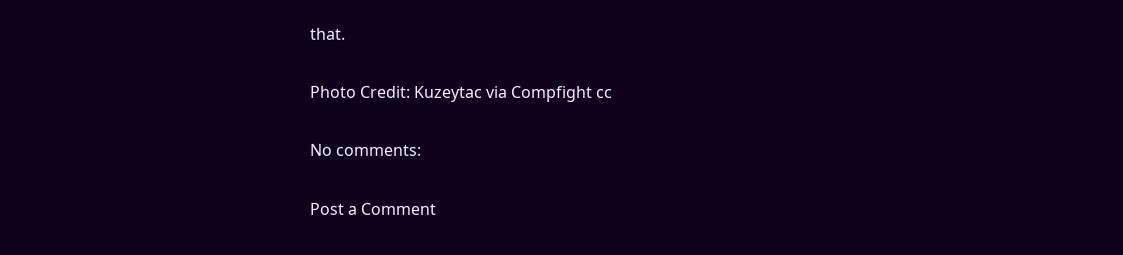that.

Photo Credit: Kuzeytac via Compfight cc

No comments:

Post a Comment